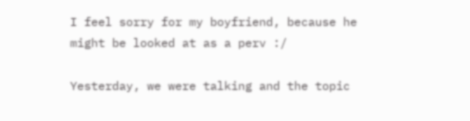I feel sorry for my boyfriend, because he might be looked at as a perv :/

Yesterday, we were talking and the topic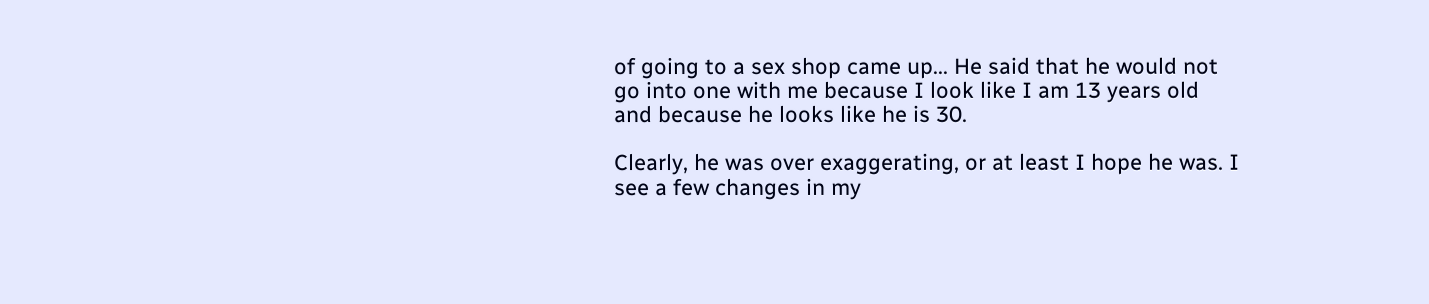of going to a sex shop came up... He said that he would not go into one with me because I look like I am 13 years old and because he looks like he is 30.

Clearly, he was over exaggerating, or at least I hope he was. I see a few changes in my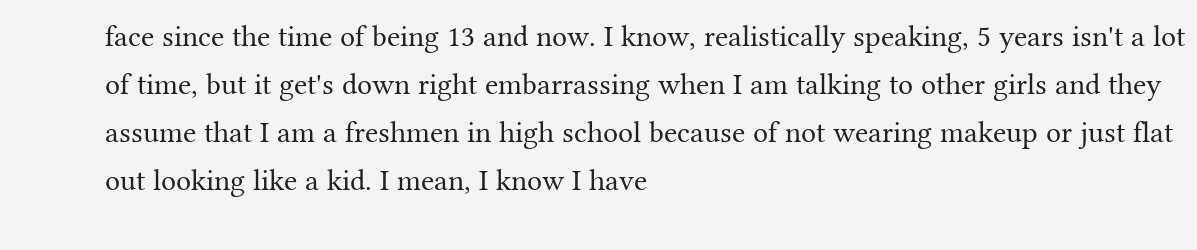face since the time of being 13 and now. I know, realistically speaking, 5 years isn't a lot of time, but it get's down right embarrassing when I am talking to other girls and they assume that I am a freshmen in high school because of not wearing makeup or just flat out looking like a kid. I mean, I know I have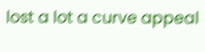lost a lot a curve appeal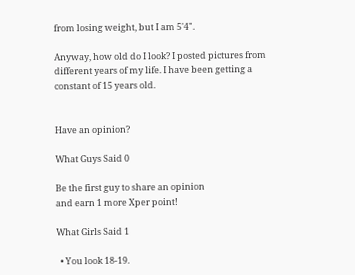from losing weight, but I am 5'4".

Anyway, how old do I look? I posted pictures from different years of my life. I have been getting a constant of 15 years old.


Have an opinion?

What Guys Said 0

Be the first guy to share an opinion
and earn 1 more Xper point!

What Girls Said 1

  • You look 18-19.